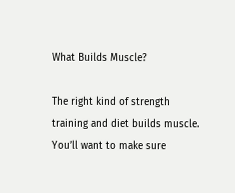What Builds Muscle?

The right kind of strength training and diet builds muscle. You’ll want to make sure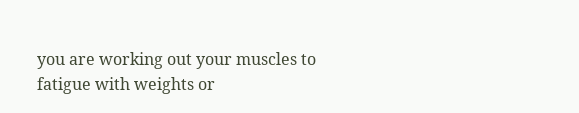you are working out your muscles to fatigue with weights or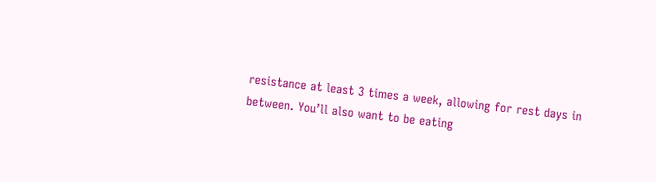resistance at least 3 times a week, allowing for rest days in between. You’ll also want to be eating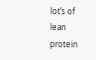lot’s of lean protein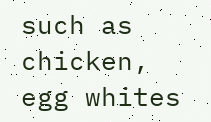such as chicken, egg whites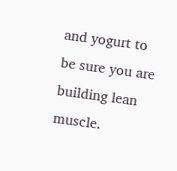and yogurt to be sure you are building lean muscle.